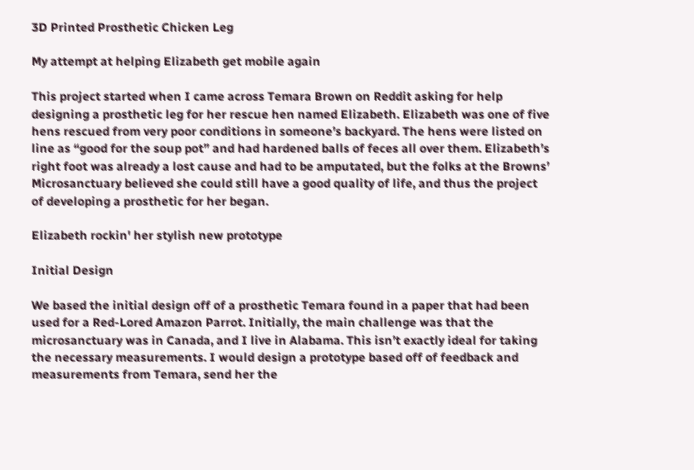3D Printed Prosthetic Chicken Leg

My attempt at helping Elizabeth get mobile again

This project started when I came across Temara Brown on Reddit asking for help designing a prosthetic leg for her rescue hen named Elizabeth. Elizabeth was one of five hens rescued from very poor conditions in someone’s backyard. The hens were listed on line as “good for the soup pot” and had hardened balls of feces all over them. Elizabeth’s right foot was already a lost cause and had to be amputated, but the folks at the Browns’ Microsanctuary believed she could still have a good quality of life, and thus the project of developing a prosthetic for her began.

Elizabeth rockin' her stylish new prototype

Initial Design

We based the initial design off of a prosthetic Temara found in a paper that had been used for a Red-Lored Amazon Parrot. Initially, the main challenge was that the microsanctuary was in Canada, and I live in Alabama. This isn’t exactly ideal for taking the necessary measurements. I would design a prototype based off of feedback and measurements from Temara, send her the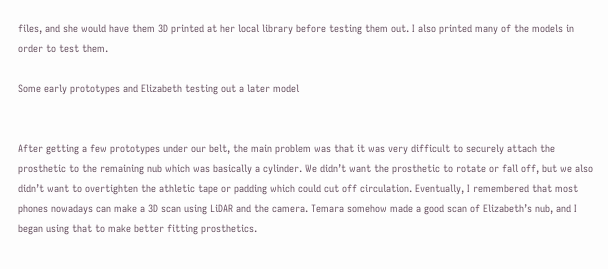files, and she would have them 3D printed at her local library before testing them out. I also printed many of the models in order to test them.

Some early prototypes and Elizabeth testing out a later model


After getting a few prototypes under our belt, the main problem was that it was very difficult to securely attach the prosthetic to the remaining nub which was basically a cylinder. We didn’t want the prosthetic to rotate or fall off, but we also didn’t want to overtighten the athletic tape or padding which could cut off circulation. Eventually, I remembered that most phones nowadays can make a 3D scan using LiDAR and the camera. Temara somehow made a good scan of Elizabeth’s nub, and I began using that to make better fitting prosthetics.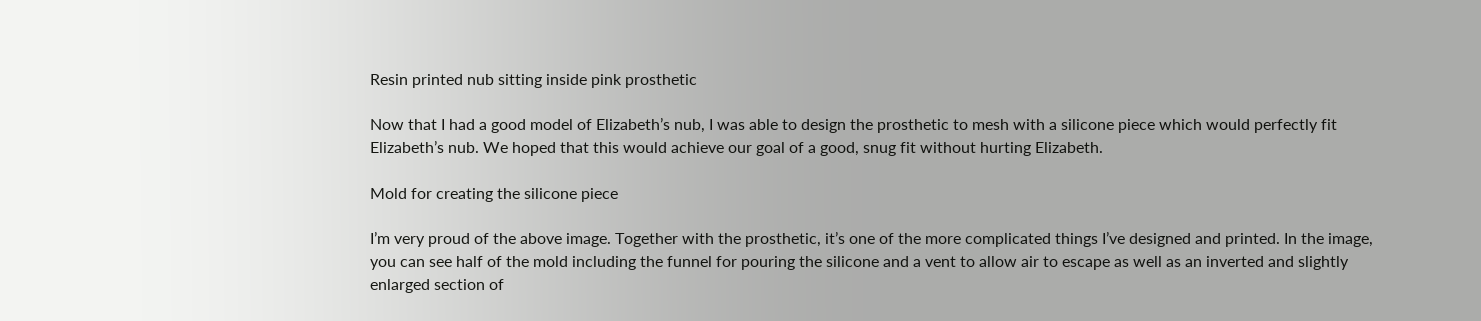Resin printed nub sitting inside pink prosthetic

Now that I had a good model of Elizabeth’s nub, I was able to design the prosthetic to mesh with a silicone piece which would perfectly fit Elizabeth’s nub. We hoped that this would achieve our goal of a good, snug fit without hurting Elizabeth.

Mold for creating the silicone piece

I’m very proud of the above image. Together with the prosthetic, it’s one of the more complicated things I’ve designed and printed. In the image, you can see half of the mold including the funnel for pouring the silicone and a vent to allow air to escape as well as an inverted and slightly enlarged section of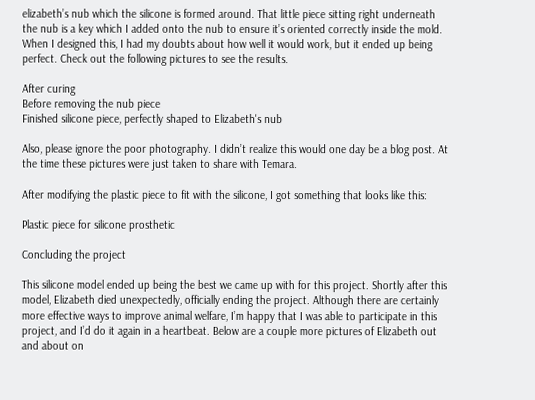elizabeth’s nub which the silicone is formed around. That little piece sitting right underneath the nub is a key which I added onto the nub to ensure it’s oriented correctly inside the mold. When I designed this, I had my doubts about how well it would work, but it ended up being perfect. Check out the following pictures to see the results.

After curing
Before removing the nub piece
Finished silicone piece, perfectly shaped to Elizabeth's nub

Also, please ignore the poor photography. I didn’t realize this would one day be a blog post. At the time these pictures were just taken to share with Temara.

After modifying the plastic piece to fit with the silicone, I got something that looks like this:

Plastic piece for silicone prosthetic

Concluding the project

This silicone model ended up being the best we came up with for this project. Shortly after this model, Elizabeth died unexpectedly, officially ending the project. Although there are certainly more effective ways to improve animal welfare, I’m happy that I was able to participate in this project, and I’d do it again in a heartbeat. Below are a couple more pictures of Elizabeth out and about on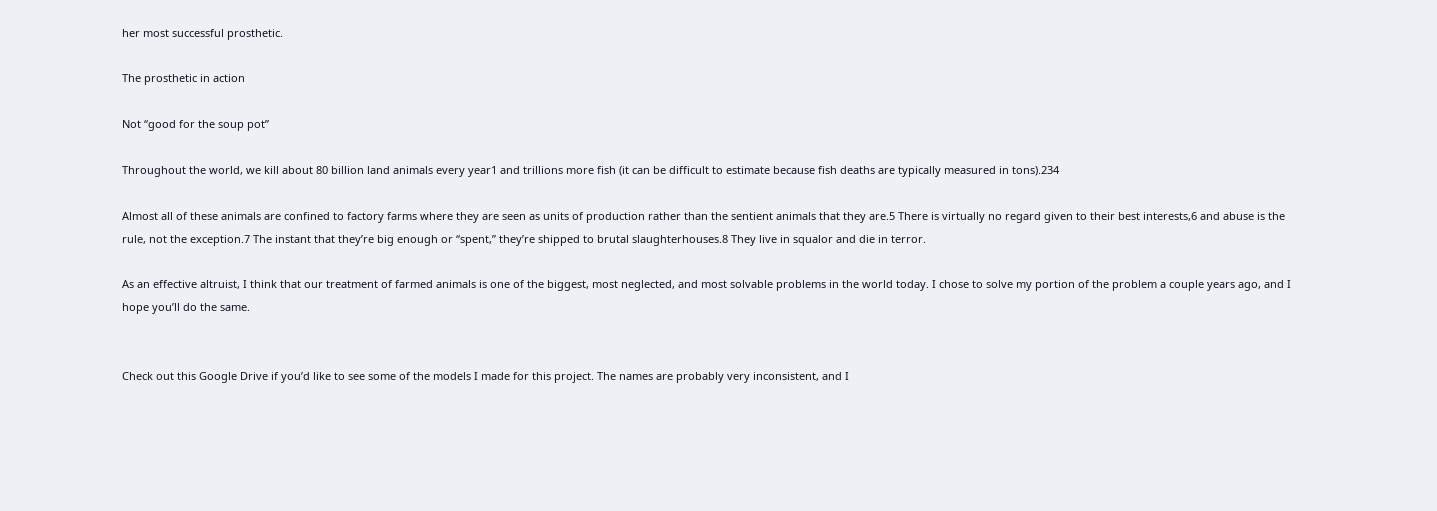her most successful prosthetic.

The prosthetic in action

Not “good for the soup pot”

Throughout the world, we kill about 80 billion land animals every year1 and trillions more fish (it can be difficult to estimate because fish deaths are typically measured in tons).234

Almost all of these animals are confined to factory farms where they are seen as units of production rather than the sentient animals that they are.5 There is virtually no regard given to their best interests,6 and abuse is the rule, not the exception.7 The instant that they’re big enough or “spent,” they’re shipped to brutal slaughterhouses.8 They live in squalor and die in terror.

As an effective altruist, I think that our treatment of farmed animals is one of the biggest, most neglected, and most solvable problems in the world today. I chose to solve my portion of the problem a couple years ago, and I hope you’ll do the same.


Check out this Google Drive if you’d like to see some of the models I made for this project. The names are probably very inconsistent, and I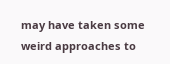may have taken some weird approaches to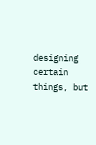designing certain things, but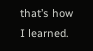that’s how I learned.